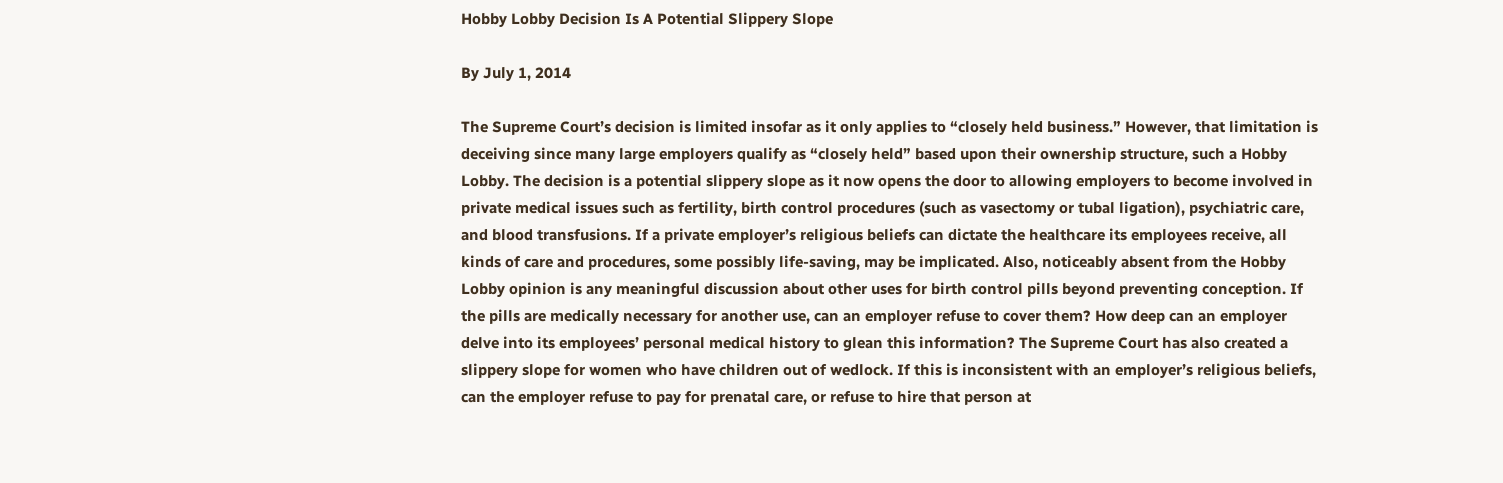Hobby Lobby Decision Is A Potential Slippery Slope

By July 1, 2014

The Supreme Court’s decision is limited insofar as it only applies to “closely held business.” However, that limitation is deceiving since many large employers qualify as “closely held” based upon their ownership structure, such a Hobby Lobby. The decision is a potential slippery slope as it now opens the door to allowing employers to become involved in private medical issues such as fertility, birth control procedures (such as vasectomy or tubal ligation), psychiatric care, and blood transfusions. If a private employer’s religious beliefs can dictate the healthcare its employees receive, all kinds of care and procedures, some possibly life-saving, may be implicated. Also, noticeably absent from the Hobby Lobby opinion is any meaningful discussion about other uses for birth control pills beyond preventing conception. If the pills are medically necessary for another use, can an employer refuse to cover them? How deep can an employer delve into its employees’ personal medical history to glean this information? The Supreme Court has also created a slippery slope for women who have children out of wedlock. If this is inconsistent with an employer’s religious beliefs, can the employer refuse to pay for prenatal care, or refuse to hire that person at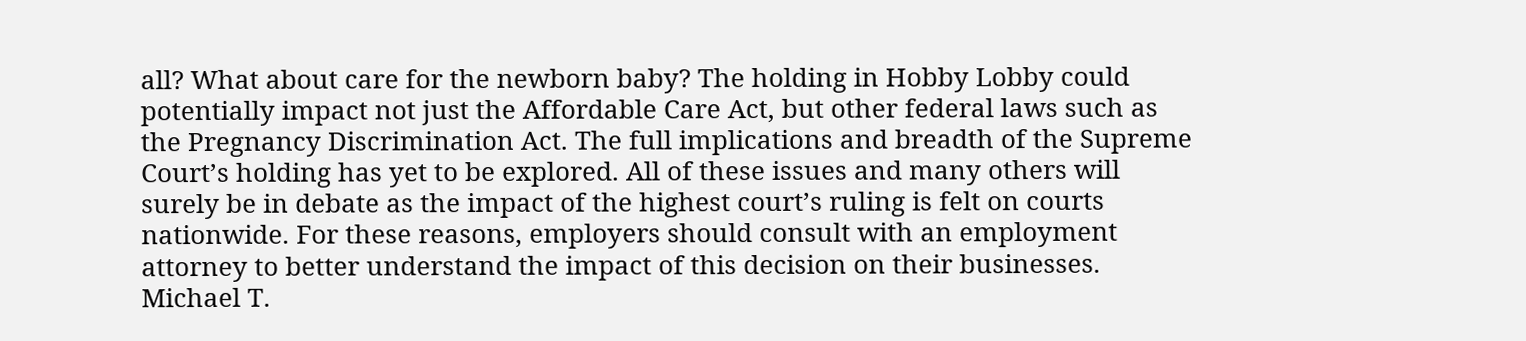all? What about care for the newborn baby? The holding in Hobby Lobby could potentially impact not just the Affordable Care Act, but other federal laws such as the Pregnancy Discrimination Act. The full implications and breadth of the Supreme Court’s holding has yet to be explored. All of these issues and many others will surely be in debate as the impact of the highest court’s ruling is felt on courts nationwide. For these reasons, employers should consult with an employment attorney to better understand the impact of this decision on their businesses.
Michael T.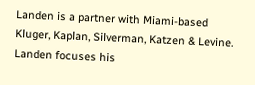Landen is a partner with Miami-based Kluger, Kaplan, Silverman, Katzen & Levine. Landen focuses his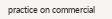practice on commercial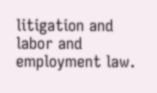litigation and labor and employment law.